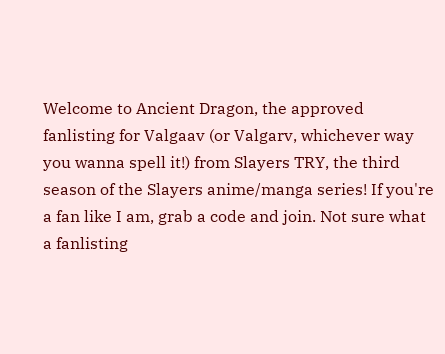Welcome to Ancient Dragon, the approved fanlisting for Valgaav (or Valgarv, whichever way you wanna spell it!) from Slayers TRY, the third season of the Slayers anime/manga series! If you're a fan like I am, grab a code and join. Not sure what a fanlisting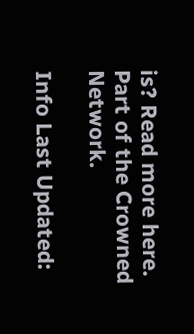is? Read more here. Part of the Crowned Network.

Info Last Updated: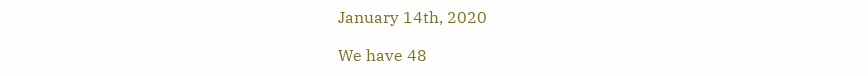January 14th, 2020

We have 48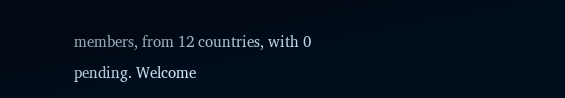members, from 12 countries, with 0 pending. Welcome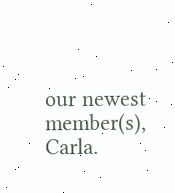our newest member(s), Carla.